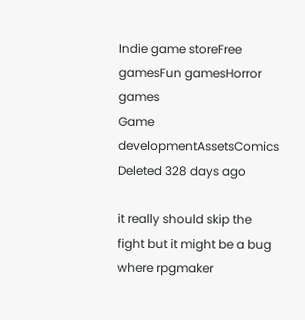Indie game storeFree gamesFun gamesHorror games
Game developmentAssetsComics
Deleted 328 days ago

it really should skip the fight but it might be a bug where rpgmaker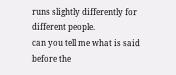runs slightly differently for different people.
can you tell me what is said before the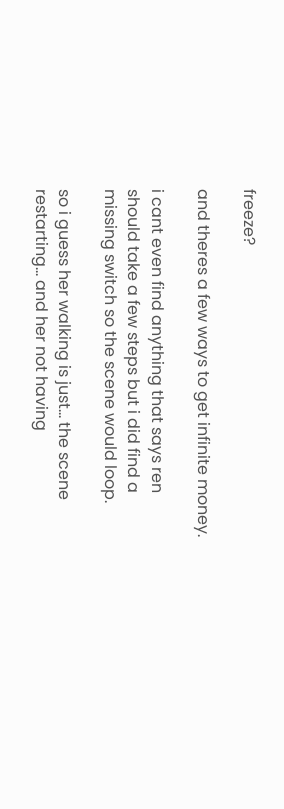freeze?

and theres a few ways to get infinite money.

i cant even find anything that says ren should take a few steps but i did find a missing switch so the scene would loop.

so i guess her walking is just... the scene restarting... and her not having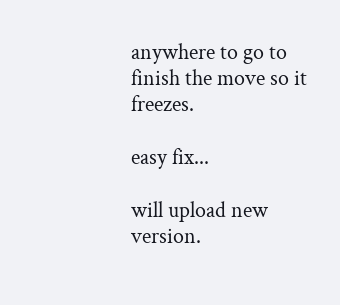anywhere to go to finish the move so it freezes.

easy fix...

will upload new version.